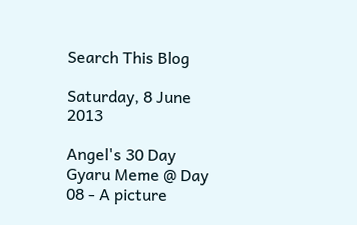Search This Blog

Saturday, 8 June 2013

Angel's 30 Day Gyaru Meme @ Day 08 - A picture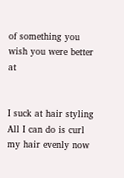of something you wish you were better at


I suck at hair styling  All I can do is curl my hair evenly now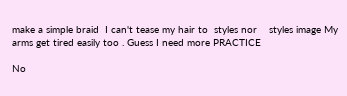make a simple braid  I can't tease my hair to  styles nor    styles image My arms get tired easily too . Guess I need more PRACTICE

No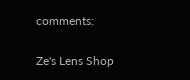comments:

Ze's Lens Shop